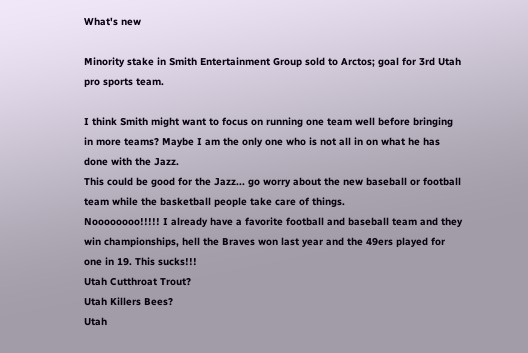What's new

Minority stake in Smith Entertainment Group sold to Arctos; goal for 3rd Utah pro sports team.

I think Smith might want to focus on running one team well before bringing in more teams? Maybe I am the only one who is not all in on what he has done with the Jazz.
This could be good for the Jazz... go worry about the new baseball or football team while the basketball people take care of things.
Noooooooo!!!!! I already have a favorite football and baseball team and they win championships, hell the Braves won last year and the 49ers played for one in 19. This sucks!!!
Utah Cutthroat Trout?
Utah Killers Bees?
Utah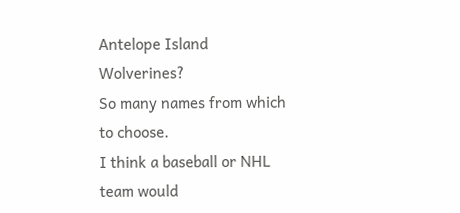Antelope Island Wolverines?
So many names from which to choose.
I think a baseball or NHL team would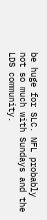be huge for SLC. NFL probably not so much with Sundays and the LDS community.